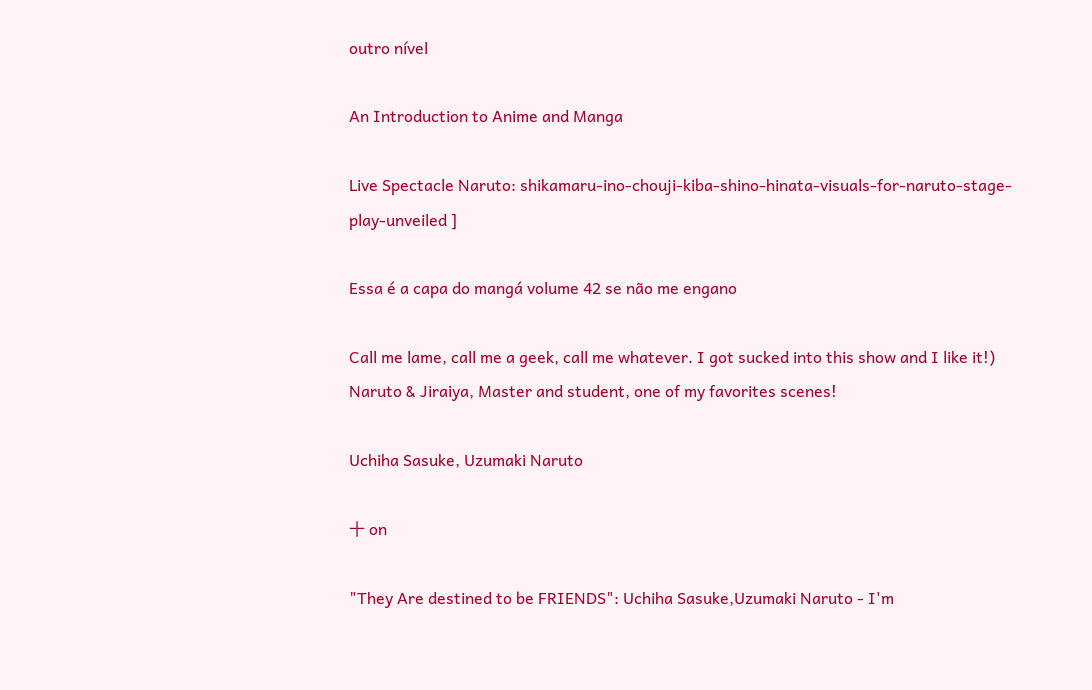outro nível

An Introduction to Anime and Manga

Live Spectacle Naruto: shikamaru-ino-chouji-kiba-shino-hinata-visuals-for-naruto-stage-play-unveiled ]

Essa é a capa do mangá volume 42 se não me engano

Call me lame, call me a geek, call me whatever. I got sucked into this show and I like it!) Naruto & Jiraiya, Master and student, one of my favorites scenes!

Uchiha Sasuke, Uzumaki Naruto

十 on

"They Are destined to be FRIENDS": Uchiha Sasuke,Uzumaki Naruto - I'm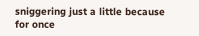sniggering just a little because for once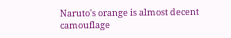Naruto's orange is almost decent camouflage